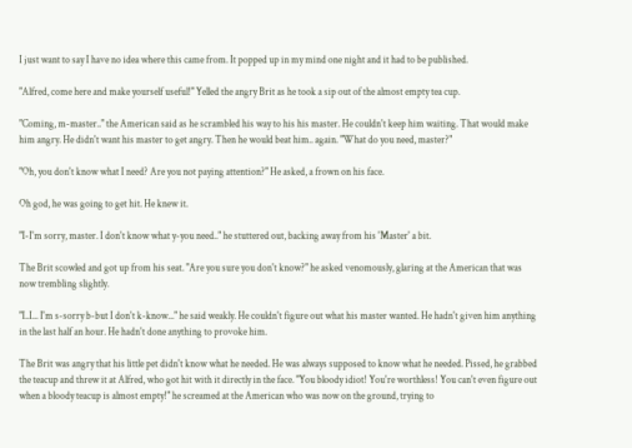I just want to say I have no idea where this came from. It popped up in my mind one night and it had to be published.

"Alfred, come here and make yourself useful!" Yelled the angry Brit as he took a sip out of the almost empty tea cup.

"Coming, m-master.." the American said as he scrambled his way to his his master. He couldn't keep him waiting. That would make him angry. He didn't want his master to get angry. Then he would beat him.. again. "What do you need, master?"

"Oh, you don't know what I need? Are you not paying attention?" He asked, a frown on his face.

Oh god, he was going to get hit. He knew it.

"I-I'm sorry, master. I don't know what y-you need.." he stuttered out, backing away from his 'Master' a bit.

The Brit scowled and got up from his seat. "Are you sure you don't know?" he asked venomously, glaring at the American that was now trembling slightly.

"I..I... I'm s-sorry b-but I don't k-know..." he said weakly. He couldn't figure out what his master wanted. He hadn't given him anything in the last half an hour. He hadn't done anything to provoke him.

The Brit was angry that his little pet didn't know what he needed. He was always supposed to know what he needed. Pissed, he grabbed the teacup and threw it at Alfred, who got hit with it directly in the face. "You bloody idiot! You're worthless! You can't even figure out when a bloody teacup is almost empty!" he screamed at the American who was now on the ground, trying to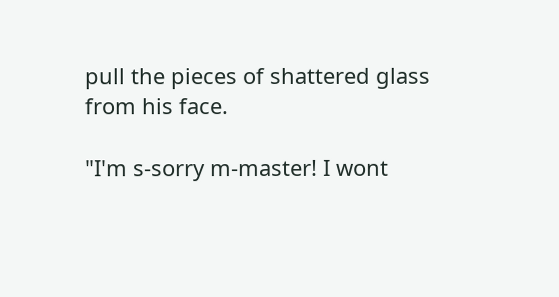pull the pieces of shattered glass from his face.

"I'm s-sorry m-master! I wont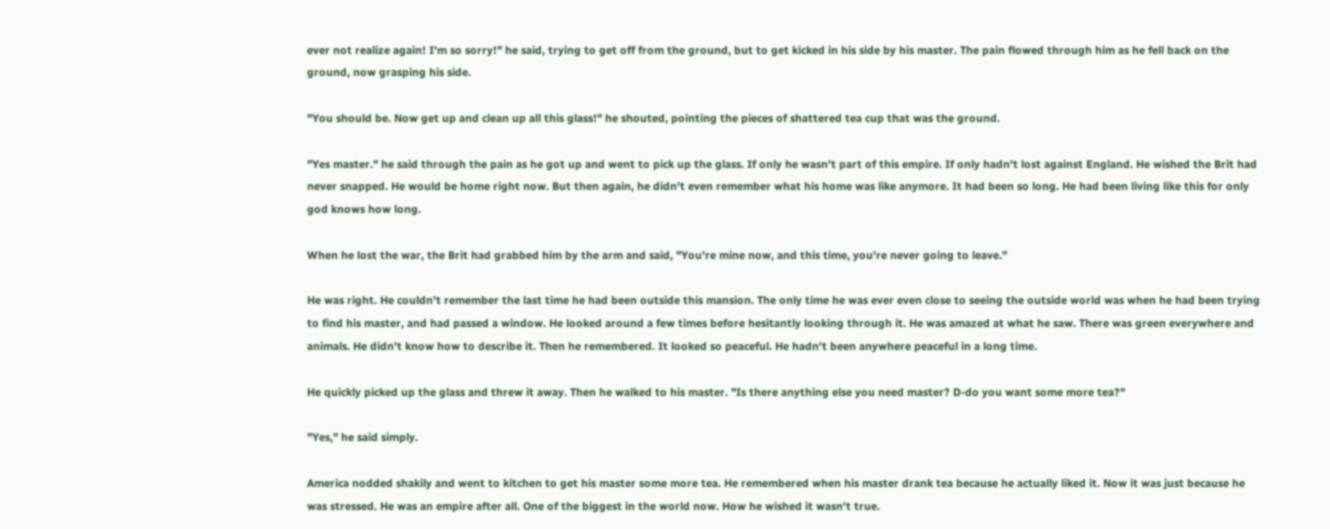ever not realize again! I'm so sorry!" he said, trying to get off from the ground, but to get kicked in his side by his master. The pain flowed through him as he fell back on the ground, now grasping his side.

"You should be. Now get up and clean up all this glass!" he shouted, pointing the pieces of shattered tea cup that was the ground.

"Yes master." he said through the pain as he got up and went to pick up the glass. If only he wasn't part of this empire. If only hadn't lost against England. He wished the Brit had never snapped. He would be home right now. But then again, he didn't even remember what his home was like anymore. It had been so long. He had been living like this for only god knows how long.

When he lost the war, the Brit had grabbed him by the arm and said, "You're mine now, and this time, you're never going to leave."

He was right. He couldn't remember the last time he had been outside this mansion. The only time he was ever even close to seeing the outside world was when he had been trying to find his master, and had passed a window. He looked around a few times before hesitantly looking through it. He was amazed at what he saw. There was green everywhere and animals. He didn't know how to describe it. Then he remembered. It looked so peaceful. He hadn't been anywhere peaceful in a long time.

He quickly picked up the glass and threw it away. Then he walked to his master. "Is there anything else you need master? D-do you want some more tea?"

"Yes," he said simply.

America nodded shakily and went to kitchen to get his master some more tea. He remembered when his master drank tea because he actually liked it. Now it was just because he was stressed. He was an empire after all. One of the biggest in the world now. How he wished it wasn't true.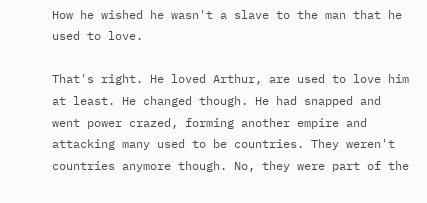How he wished he wasn't a slave to the man that he used to love.

That's right. He loved Arthur, are used to love him at least. He changed though. He had snapped and went power crazed, forming another empire and attacking many used to be countries. They weren't countries anymore though. No, they were part of the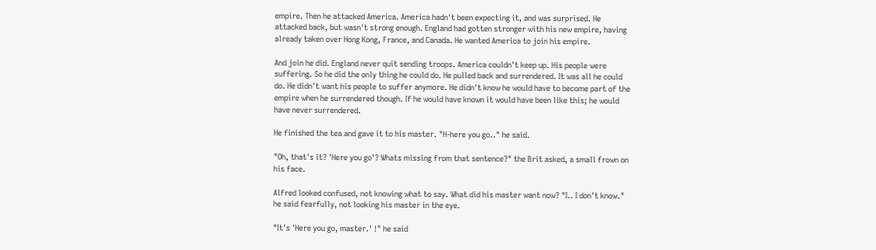empire. Then he attacked America. America hadn't been expecting it, and was surprised. He attacked back, but wasn't strong enough. England had gotten stronger with his new empire, having already taken over Hong Kong, France, and Canada. He wanted America to join his empire.

And join he did. England never quit sending troops. America couldn't keep up. His people were suffering. So he did the only thing he could do. He pulled back and surrendered. It was all he could do. He didn't want his people to suffer anymore. He didn't know he would have to become part of the empire when he surrendered though. If he would have known it would have been like this; he would have never surrendered.

He finished the tea and gave it to his master. "H-here you go.." he said.

"Oh, that's it? 'Here you go'? Whats missing from that sentence?" the Brit asked, a small frown on his face.

Alfred looked confused, not knowing what to say. What did his master want now? "I.. I don't know." he said fearfully, not looking his master in the eye.

"It's 'Here you go, master.' !" he said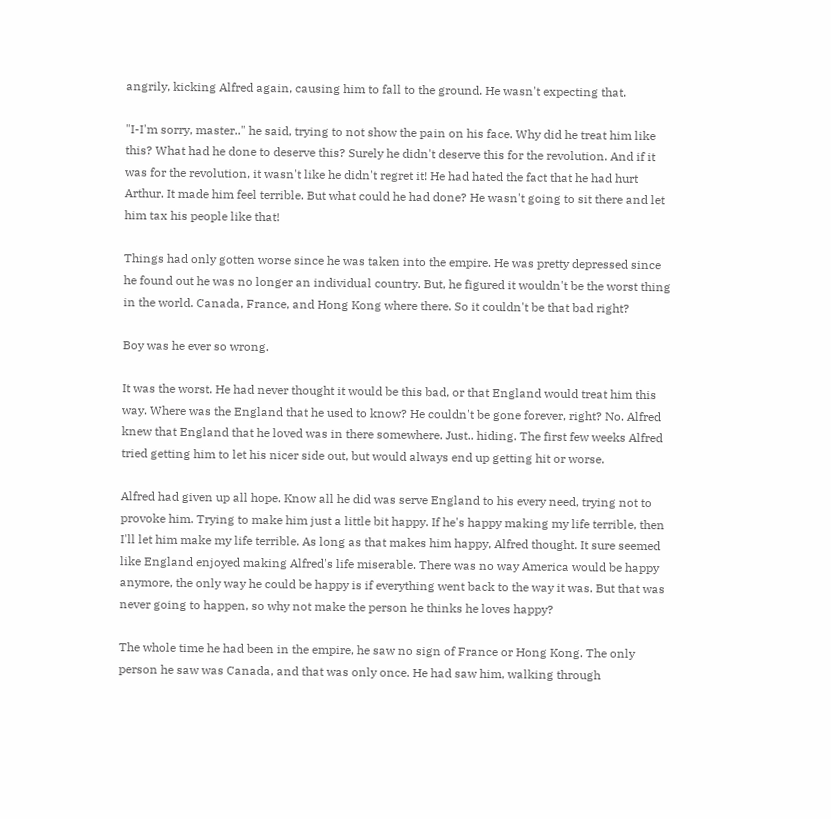angrily, kicking Alfred again, causing him to fall to the ground. He wasn't expecting that.

"I-I'm sorry, master.." he said, trying to not show the pain on his face. Why did he treat him like this? What had he done to deserve this? Surely he didn't deserve this for the revolution. And if it was for the revolution, it wasn't like he didn't regret it! He had hated the fact that he had hurt Arthur. It made him feel terrible. But what could he had done? He wasn't going to sit there and let him tax his people like that!

Things had only gotten worse since he was taken into the empire. He was pretty depressed since he found out he was no longer an individual country. But, he figured it wouldn't be the worst thing in the world. Canada, France, and Hong Kong where there. So it couldn't be that bad right?

Boy was he ever so wrong.

It was the worst. He had never thought it would be this bad, or that England would treat him this way. Where was the England that he used to know? He couldn't be gone forever, right? No. Alfred knew that England that he loved was in there somewhere. Just.. hiding. The first few weeks Alfred tried getting him to let his nicer side out, but would always end up getting hit or worse.

Alfred had given up all hope. Know all he did was serve England to his every need, trying not to provoke him. Trying to make him just a little bit happy. If he's happy making my life terrible, then I'll let him make my life terrible. As long as that makes him happy, Alfred thought. It sure seemed like England enjoyed making Alfred's life miserable. There was no way America would be happy anymore, the only way he could be happy is if everything went back to the way it was. But that was never going to happen, so why not make the person he thinks he loves happy?

The whole time he had been in the empire, he saw no sign of France or Hong Kong. The only person he saw was Canada, and that was only once. He had saw him, walking through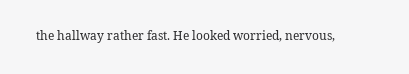the hallway rather fast. He looked worried, nervous,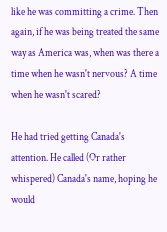like he was committing a crime. Then again, if he was being treated the same way as America was, when was there a time when he wasn't nervous? A time when he wasn't scared?

He had tried getting Canada's attention. He called (Or rather whispered) Canada's name, hoping he would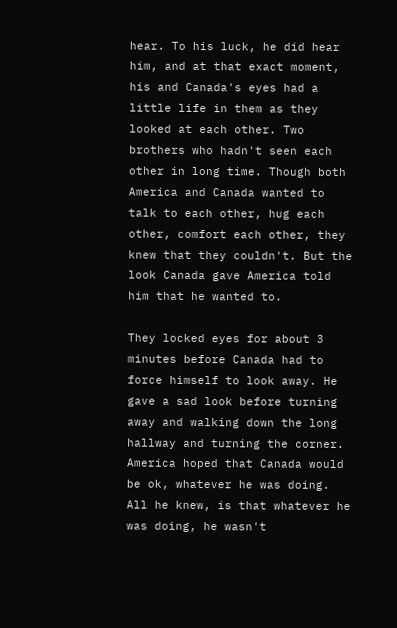hear. To his luck, he did hear him, and at that exact moment, his and Canada's eyes had a little life in them as they looked at each other. Two brothers who hadn't seen each other in long time. Though both America and Canada wanted to talk to each other, hug each other, comfort each other, they knew that they couldn't. But the look Canada gave America told him that he wanted to.

They locked eyes for about 3 minutes before Canada had to force himself to look away. He gave a sad look before turning away and walking down the long hallway and turning the corner. America hoped that Canada would be ok, whatever he was doing. All he knew, is that whatever he was doing, he wasn't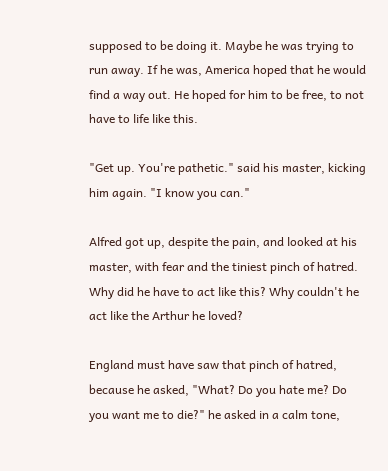supposed to be doing it. Maybe he was trying to run away. If he was, America hoped that he would find a way out. He hoped for him to be free, to not have to life like this.

"Get up. You're pathetic." said his master, kicking him again. "I know you can."

Alfred got up, despite the pain, and looked at his master, with fear and the tiniest pinch of hatred. Why did he have to act like this? Why couldn't he act like the Arthur he loved?

England must have saw that pinch of hatred, because he asked, "What? Do you hate me? Do you want me to die?" he asked in a calm tone,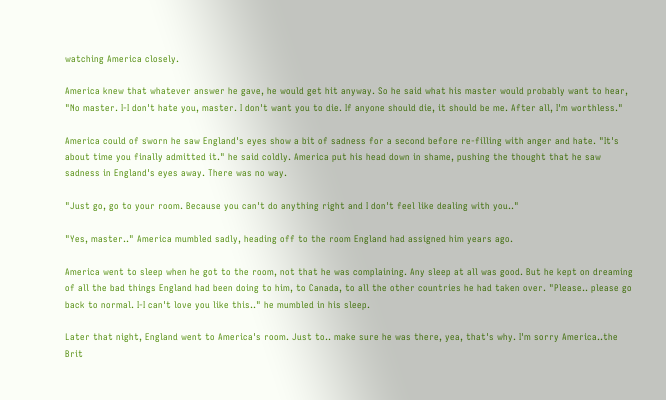watching America closely.

America knew that whatever answer he gave, he would get hit anyway. So he said what his master would probably want to hear, "No master. I-I don't hate you, master. I don't want you to die. If anyone should die, it should be me. After all, I'm worthless."

America could of sworn he saw England's eyes show a bit of sadness for a second before re-filling with anger and hate. "It's about time you finally admitted it." he said coldly. America put his head down in shame, pushing the thought that he saw sadness in England's eyes away. There was no way.

"Just go, go to your room. Because you can't do anything right and I don't feel like dealing with you.."

"Yes, master.." America mumbled sadly, heading off to the room England had assigned him years ago.

America went to sleep when he got to the room, not that he was complaining. Any sleep at all was good. But he kept on dreaming of all the bad things England had been doing to him, to Canada, to all the other countries he had taken over. "Please.. please go back to normal. I-I can't love you like this.." he mumbled in his sleep.

Later that night, England went to America's room. Just to.. make sure he was there, yea, that's why. I'm sorry America..the Brit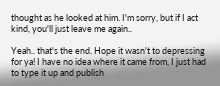thought as he looked at him. I'm sorry, but if I act kind, you'll just leave me again..

Yeah.. that's the end. Hope it wasn't to depressing for ya! I have no idea where it came from, I just had to type it up and publish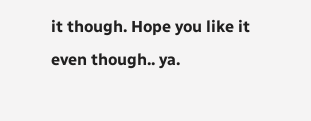it though. Hope you like it even though.. ya.